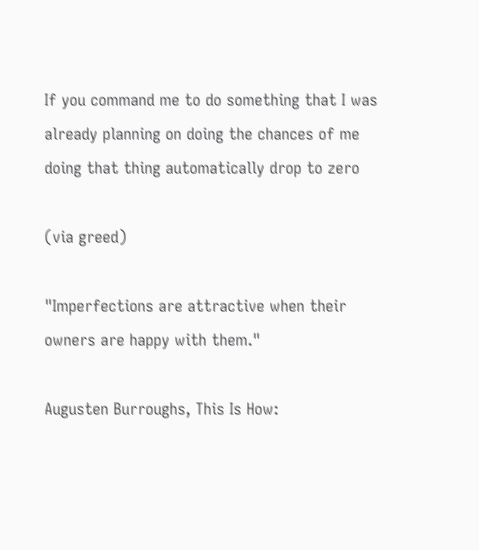If you command me to do something that I was already planning on doing the chances of me doing that thing automatically drop to zero

(via greed)

"Imperfections are attractive when their owners are happy with them."

Augusten Burroughs, This Is How: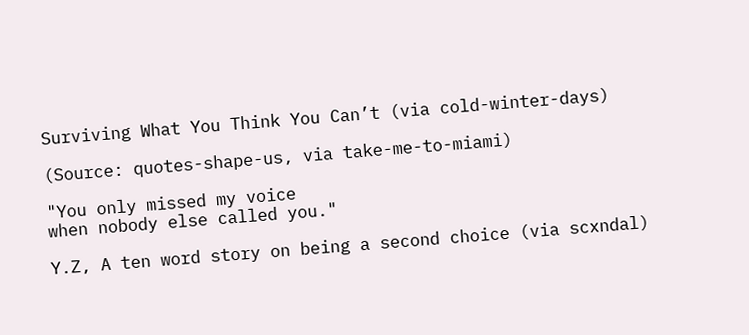Surviving What You Think You Can’t (via cold-winter-days)

(Source: quotes-shape-us, via take-me-to-miami)

"You only missed my voice
when nobody else called you."

Y.Z, A ten word story on being a second choice (via scxndal)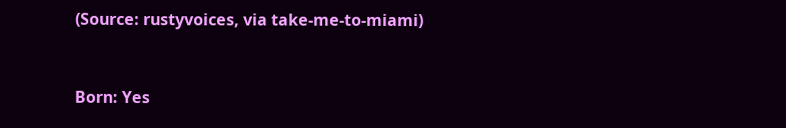(Source: rustyvoices, via take-me-to-miami)


Born: Yes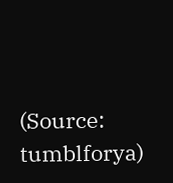(Source: tumblforya)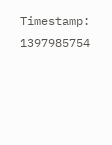Timestamp: 1397985754